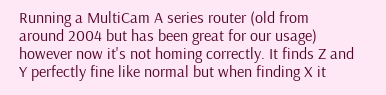Running a MultiCam A series router (old from around 2004 but has been great for our usage) however now it's not homing correctly. It finds Z and Y perfectly fine like normal but when finding X it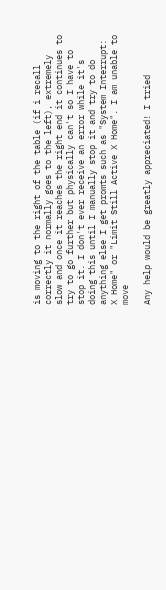is moving to the right of the table (if i recall correctly it normally goes to the left), extremely slow and once it reaches the right end it continues to try to go further but physically can't so I have to stop it. I don't ever receive an error while it's doing this until I manually stop it and try to do anything else I get promts such as "System Interrupt: X Home" or "Limit Still Active X Home". I am unable to move

Any help would be greatly appreciated! I tried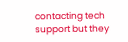contacting tech support but they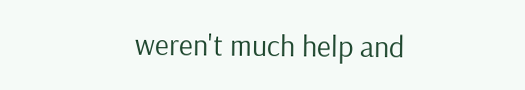weren't much help and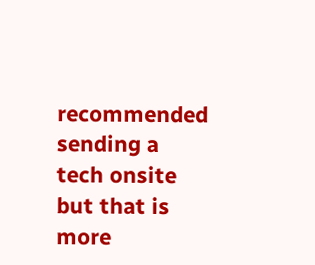recommended sending a tech onsite but that is more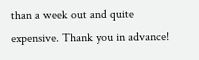than a week out and quite expensive. Thank you in advance!